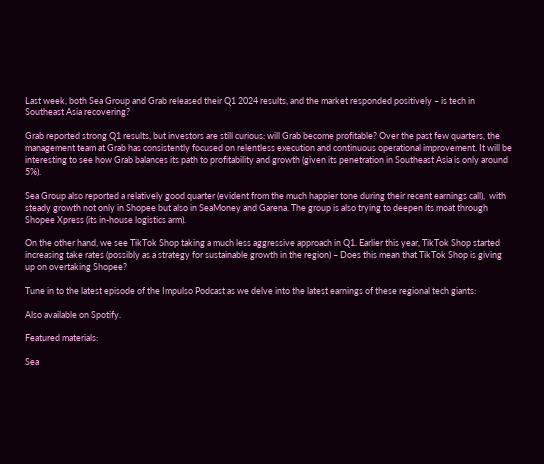Last week, both Sea Group and Grab released their Q1 2024 results, and the market responded positively – is tech in Southeast Asia recovering?

Grab reported strong Q1 results, but investors are still curious: will Grab become profitable? Over the past few quarters, the management team at Grab has consistently focused on relentless execution and continuous operational improvement. It will be interesting to see how Grab balances its path to profitability and growth (given its penetration in Southeast Asia is only around 5%).

Sea Group also reported a relatively good quarter (evident from the much happier tone during their recent earnings call),  with steady growth not only in Shopee but also in SeaMoney and Garena. The group is also trying to deepen its moat through Shopee Xpress (its in-house logistics arm).

On the other hand, we see TikTok Shop taking a much less aggressive approach in Q1. Earlier this year, TikTok Shop started increasing take rates (possibly as a strategy for sustainable growth in the region) – Does this mean that TikTok Shop is giving up on overtaking Shopee?

Tune in to the latest episode of the Impulso Podcast as we delve into the latest earnings of these regional tech giants:

Also available on Spotify.

Featured materials:

Sea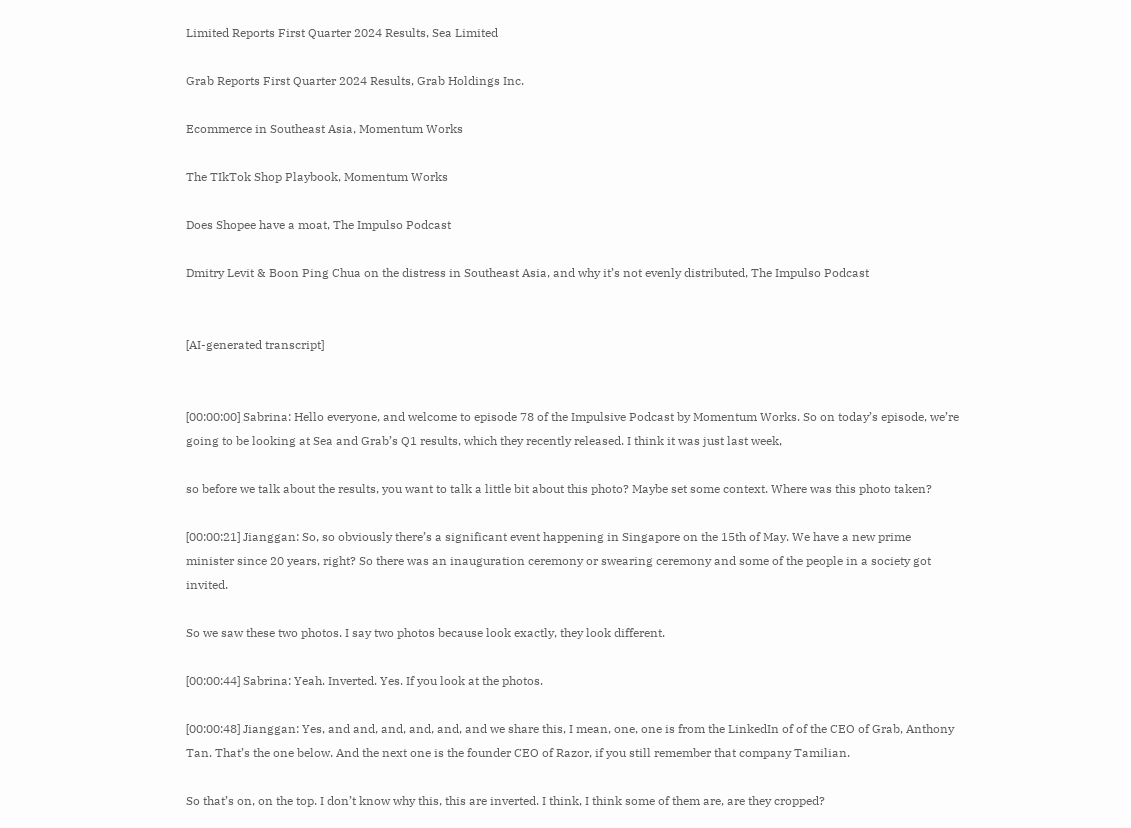Limited Reports First Quarter 2024 Results, Sea Limited

Grab Reports First Quarter 2024 Results, Grab Holdings Inc.

Ecommerce in Southeast Asia, Momentum Works

The TIkTok Shop Playbook, Momentum Works

Does Shopee have a moat, The Impulso Podcast

Dmitry Levit & Boon Ping Chua on the distress in Southeast Asia, and why it’s not evenly distributed, The Impulso Podcast


[AI-generated transcript]


[00:00:00] Sabrina: Hello everyone, and welcome to episode 78 of the Impulsive Podcast by Momentum Works. So on today’s episode, we’re going to be looking at Sea and Grab’s Q1 results, which they recently released. I think it was just last week,

so before we talk about the results, you want to talk a little bit about this photo? Maybe set some context. Where was this photo taken?

[00:00:21] Jianggan: So, so obviously there’s a significant event happening in Singapore on the 15th of May. We have a new prime minister since 20 years, right? So there was an inauguration ceremony or swearing ceremony and some of the people in a society got invited.

So we saw these two photos. I say two photos because look exactly, they look different.

[00:00:44] Sabrina: Yeah. Inverted. Yes. If you look at the photos.

[00:00:48] Jianggan: Yes, and and, and, and, and, and we share this, I mean, one, one is from the LinkedIn of of the CEO of Grab, Anthony Tan. That’s the one below. And the next one is the founder CEO of Razor, if you still remember that company Tamilian.

So that’s on, on the top. I don’t know why this, this are inverted. I think, I think some of them are, are they cropped?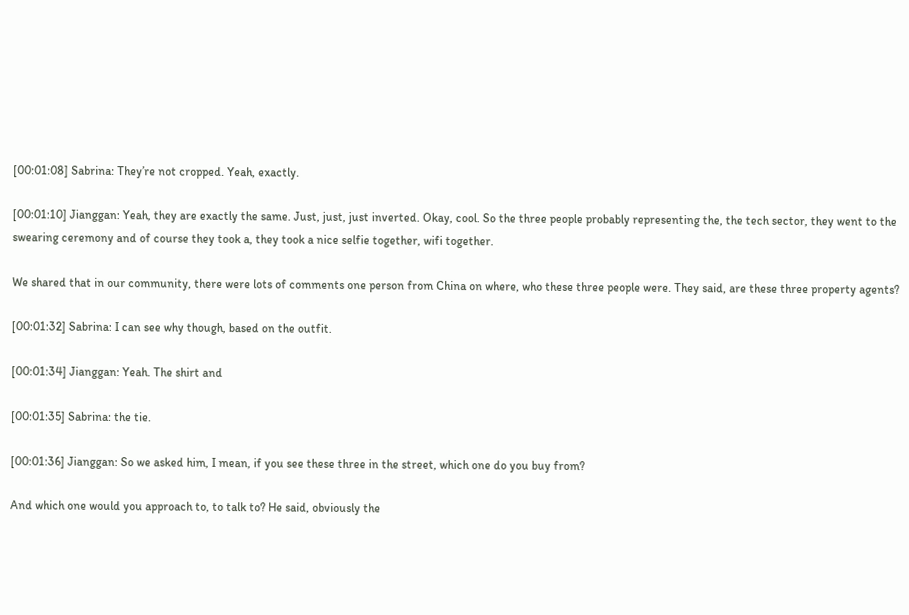[00:01:08] Sabrina: They’re not cropped. Yeah, exactly.

[00:01:10] Jianggan: Yeah, they are exactly the same. Just, just, just inverted. Okay, cool. So the three people probably representing the, the tech sector, they went to the swearing ceremony and of course they took a, they took a nice selfie together, wifi together.

We shared that in our community, there were lots of comments one person from China on where, who these three people were. They said, are these three property agents?

[00:01:32] Sabrina: I can see why though, based on the outfit.

[00:01:34] Jianggan: Yeah. The shirt and

[00:01:35] Sabrina: the tie.

[00:01:36] Jianggan: So we asked him, I mean, if you see these three in the street, which one do you buy from?

And which one would you approach to, to talk to? He said, obviously the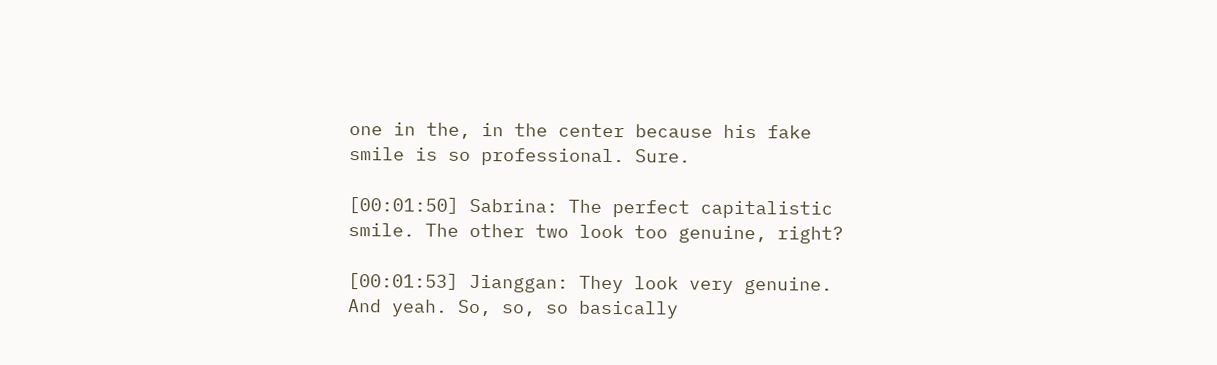one in the, in the center because his fake smile is so professional. Sure.

[00:01:50] Sabrina: The perfect capitalistic smile. The other two look too genuine, right?

[00:01:53] Jianggan: They look very genuine. And yeah. So, so, so basically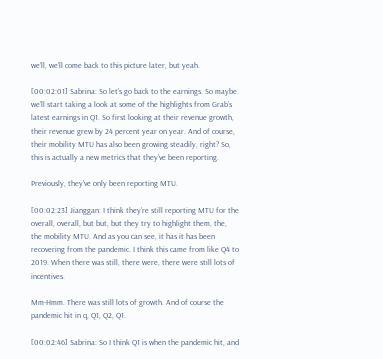we’ll, we’ll come back to this picture later, but yeah.

[00:02:01] Sabrina: So let’s go back to the earnings. So maybe we’ll start taking a look at some of the highlights from Grab’s latest earnings in Q1. So first looking at their revenue growth, their revenue grew by 24 percent year on year. And of course, their mobility MTU has also been growing steadily, right? So, this is actually a new metrics that they’ve been reporting.

Previously, they’ve only been reporting MTU.

[00:02:23] Jianggan: I think they’re still reporting MTU for the overall, overall, but but, but they try to highlight them, the, the mobility MTU. And as you can see, it has it has been recovering from the pandemic. I think this came from like Q4 to 2019. When there was still, there were, there were still lots of incentives.

Mm-Hmm. There was still lots of growth. And of course the pandemic hit in q, Q1, Q2, Q1.

[00:02:46] Sabrina: So I think Q1 is when the pandemic hit, and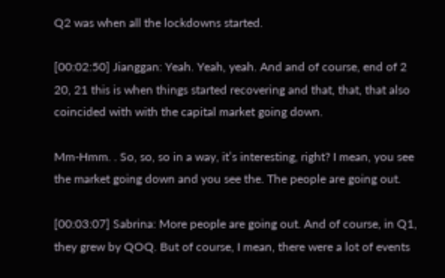Q2 was when all the lockdowns started.

[00:02:50] Jianggan: Yeah. Yeah, yeah. And and of course, end of 2 20, 21 this is when things started recovering and that, that, that also coincided with with the capital market going down.

Mm-Hmm. . So, so, so in a way, it’s interesting, right? I mean, you see the market going down and you see the. The people are going out.

[00:03:07] Sabrina: More people are going out. And of course, in Q1, they grew by QOQ. But of course, I mean, there were a lot of events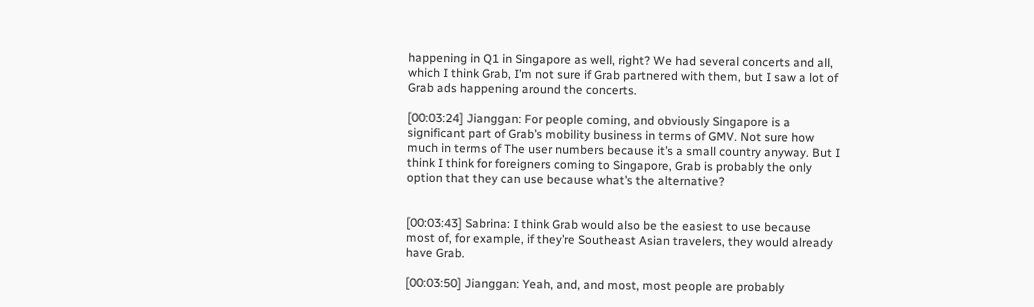happening in Q1 in Singapore as well, right? We had several concerts and all, which I think Grab, I’m not sure if Grab partnered with them, but I saw a lot of Grab ads happening around the concerts.

[00:03:24] Jianggan: For people coming, and obviously Singapore is a significant part of Grab’s mobility business in terms of GMV. Not sure how much in terms of The user numbers because it’s a small country anyway. But I think I think for foreigners coming to Singapore, Grab is probably the only option that they can use because what’s the alternative?


[00:03:43] Sabrina: I think Grab would also be the easiest to use because most of, for example, if they’re Southeast Asian travelers, they would already have Grab.

[00:03:50] Jianggan: Yeah, and, and most, most people are probably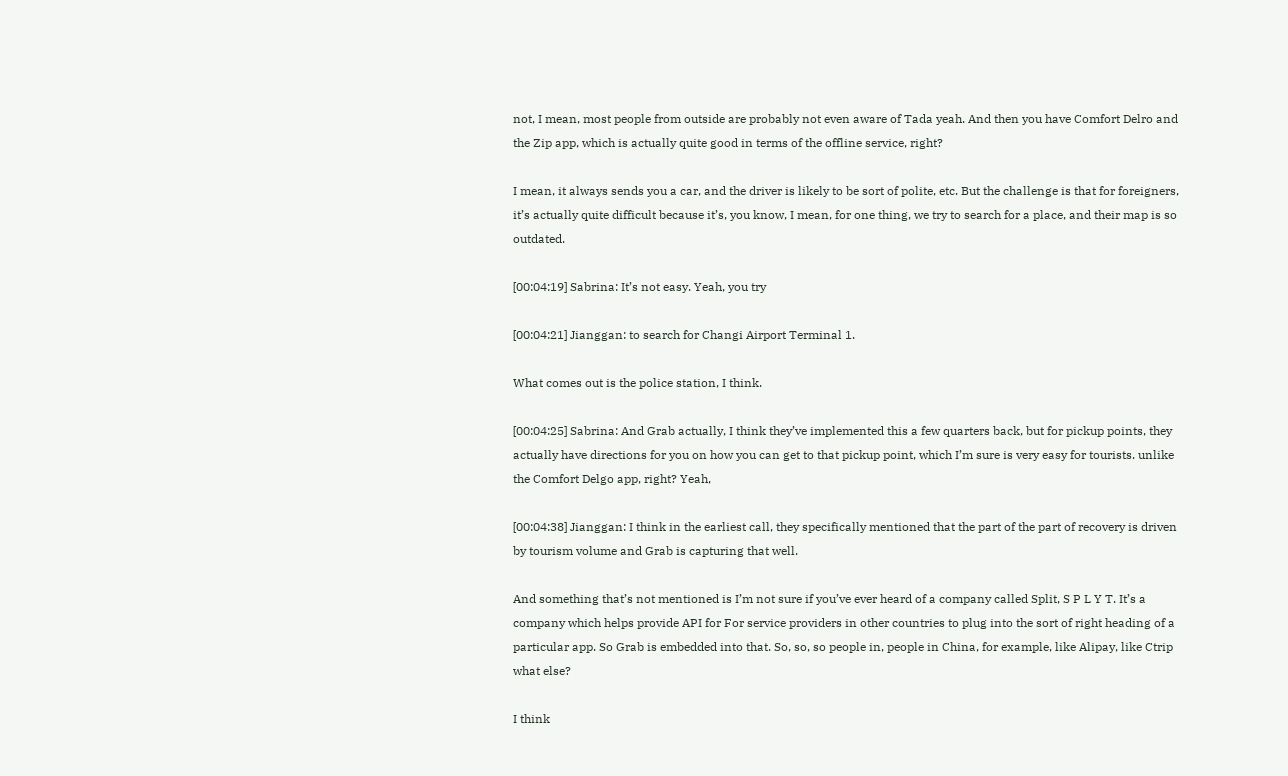not, I mean, most people from outside are probably not even aware of Tada yeah. And then you have Comfort Delro and the Zip app, which is actually quite good in terms of the offline service, right?

I mean, it always sends you a car, and the driver is likely to be sort of polite, etc. But the challenge is that for foreigners, it’s actually quite difficult because it’s, you know, I mean, for one thing, we try to search for a place, and their map is so outdated.

[00:04:19] Sabrina: It’s not easy. Yeah, you try

[00:04:21] Jianggan: to search for Changi Airport Terminal 1.

What comes out is the police station, I think.

[00:04:25] Sabrina: And Grab actually, I think they’ve implemented this a few quarters back, but for pickup points, they actually have directions for you on how you can get to that pickup point, which I’m sure is very easy for tourists. unlike the Comfort Delgo app, right? Yeah,

[00:04:38] Jianggan: I think in the earliest call, they specifically mentioned that the part of the part of recovery is driven by tourism volume and Grab is capturing that well.

And something that’s not mentioned is I’m not sure if you’ve ever heard of a company called Split, S P L Y T. It’s a company which helps provide API for For service providers in other countries to plug into the sort of right heading of a particular app. So Grab is embedded into that. So, so, so people in, people in China, for example, like Alipay, like Ctrip what else?

I think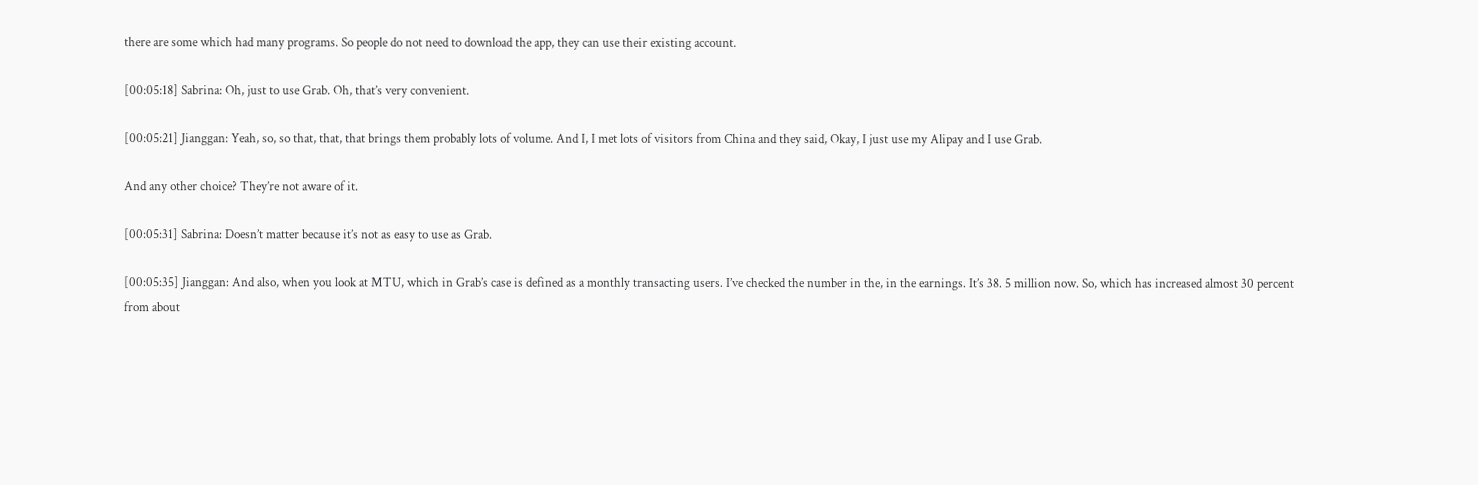there are some which had many programs. So people do not need to download the app, they can use their existing account.

[00:05:18] Sabrina: Oh, just to use Grab. Oh, that’s very convenient.

[00:05:21] Jianggan: Yeah, so, so that, that, that brings them probably lots of volume. And I, I met lots of visitors from China and they said, Okay, I just use my Alipay and I use Grab.

And any other choice? They’re not aware of it.

[00:05:31] Sabrina: Doesn’t matter because it’s not as easy to use as Grab.

[00:05:35] Jianggan: And also, when you look at MTU, which in Grab’s case is defined as a monthly transacting users. I’ve checked the number in the, in the earnings. It’s 38. 5 million now. So, which has increased almost 30 percent from about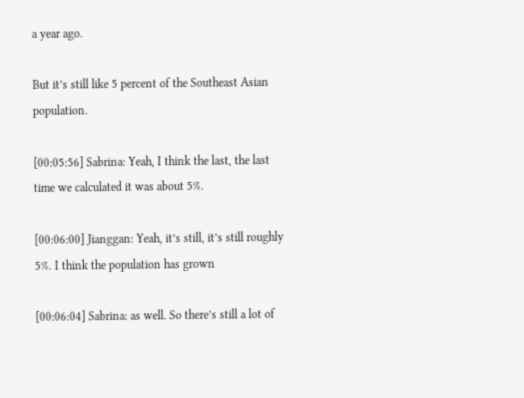a year ago.

But it’s still like 5 percent of the Southeast Asian population.

[00:05:56] Sabrina: Yeah, I think the last, the last time we calculated it was about 5%.

[00:06:00] Jianggan: Yeah, it’s still, it’s still roughly 5%. I think the population has grown

[00:06:04] Sabrina: as well. So there’s still a lot of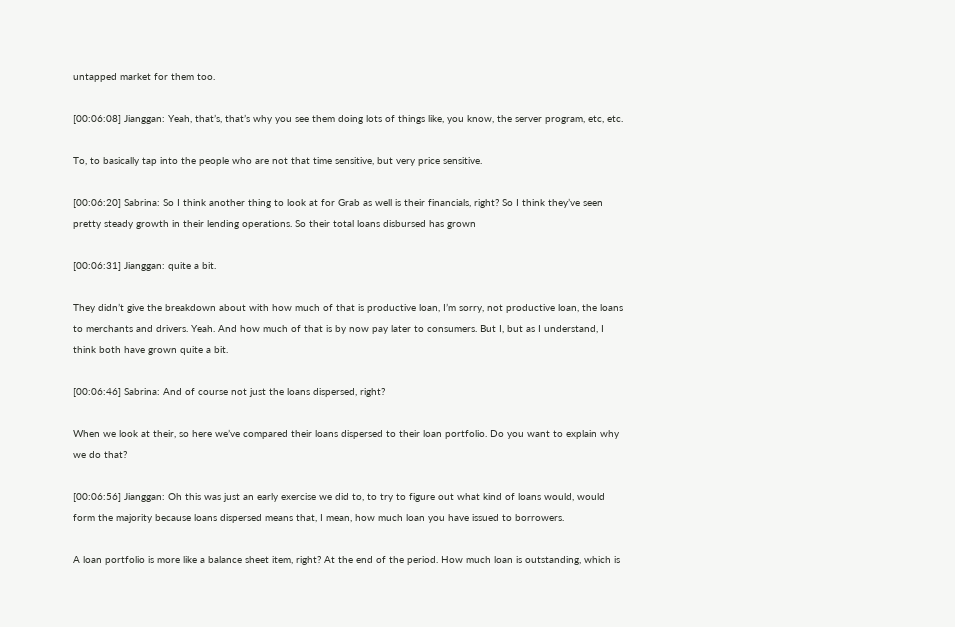untapped market for them too.

[00:06:08] Jianggan: Yeah, that’s, that’s why you see them doing lots of things like, you know, the server program, etc, etc.

To, to basically tap into the people who are not that time sensitive, but very price sensitive.

[00:06:20] Sabrina: So I think another thing to look at for Grab as well is their financials, right? So I think they’ve seen pretty steady growth in their lending operations. So their total loans disbursed has grown

[00:06:31] Jianggan: quite a bit.

They didn’t give the breakdown about with how much of that is productive loan, I’m sorry, not productive loan, the loans to merchants and drivers. Yeah. And how much of that is by now pay later to consumers. But I, but as I understand, I think both have grown quite a bit.

[00:06:46] Sabrina: And of course not just the loans dispersed, right?

When we look at their, so here we’ve compared their loans dispersed to their loan portfolio. Do you want to explain why we do that?

[00:06:56] Jianggan: Oh this was just an early exercise we did to, to try to figure out what kind of loans would, would form the majority because loans dispersed means that, I mean, how much loan you have issued to borrowers.

A loan portfolio is more like a balance sheet item, right? At the end of the period. How much loan is outstanding, which is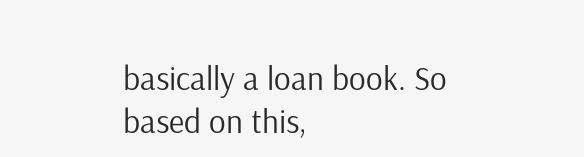basically a loan book. So based on this,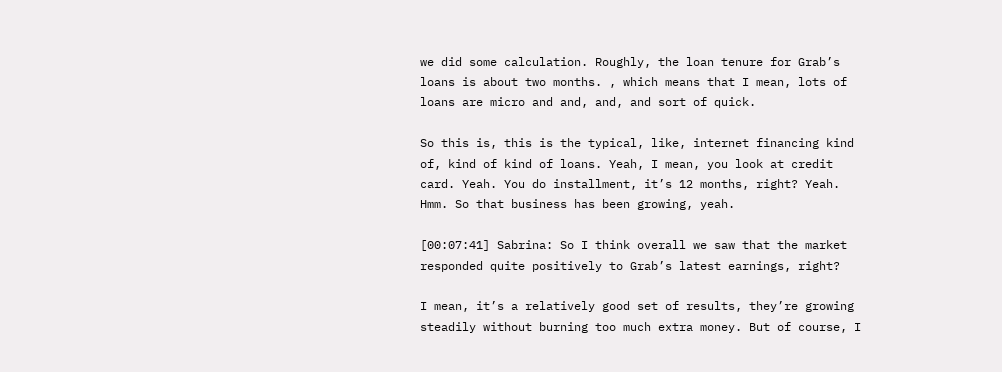we did some calculation. Roughly, the loan tenure for Grab’s loans is about two months. , which means that I mean, lots of loans are micro and and, and, and sort of quick.

So this is, this is the typical, like, internet financing kind of, kind of kind of loans. Yeah, I mean, you look at credit card. Yeah. You do installment, it’s 12 months, right? Yeah. Hmm. So that business has been growing, yeah.

[00:07:41] Sabrina: So I think overall we saw that the market responded quite positively to Grab’s latest earnings, right?

I mean, it’s a relatively good set of results, they’re growing steadily without burning too much extra money. But of course, I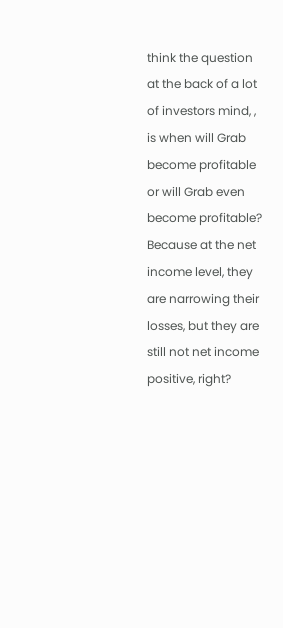think the question at the back of a lot of investors mind, , is when will Grab become profitable or will Grab even become profitable? Because at the net income level, they are narrowing their losses, but they are still not net income positive, right?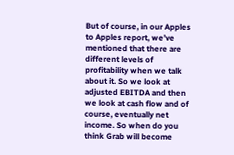But of course, in our Apples to Apples report, we’ve mentioned that there are different levels of profitability when we talk about it. So we look at adjusted EBITDA and then we look at cash flow and of course, eventually net income. So when do you think Grab will become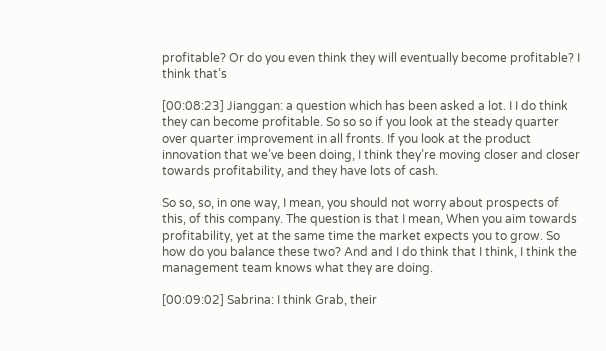profitable? Or do you even think they will eventually become profitable? I think that’s

[00:08:23] Jianggan: a question which has been asked a lot. I I do think they can become profitable. So so so if you look at the steady quarter over quarter improvement in all fronts. If you look at the product innovation that we’ve been doing, I think they’re moving closer and closer towards profitability, and they have lots of cash.

So so, so, in one way, I mean, you should not worry about prospects of this, of this company. The question is that I mean, When you aim towards profitability, yet at the same time the market expects you to grow. So how do you balance these two? And and I do think that I think, I think the management team knows what they are doing.

[00:09:02] Sabrina: I think Grab, their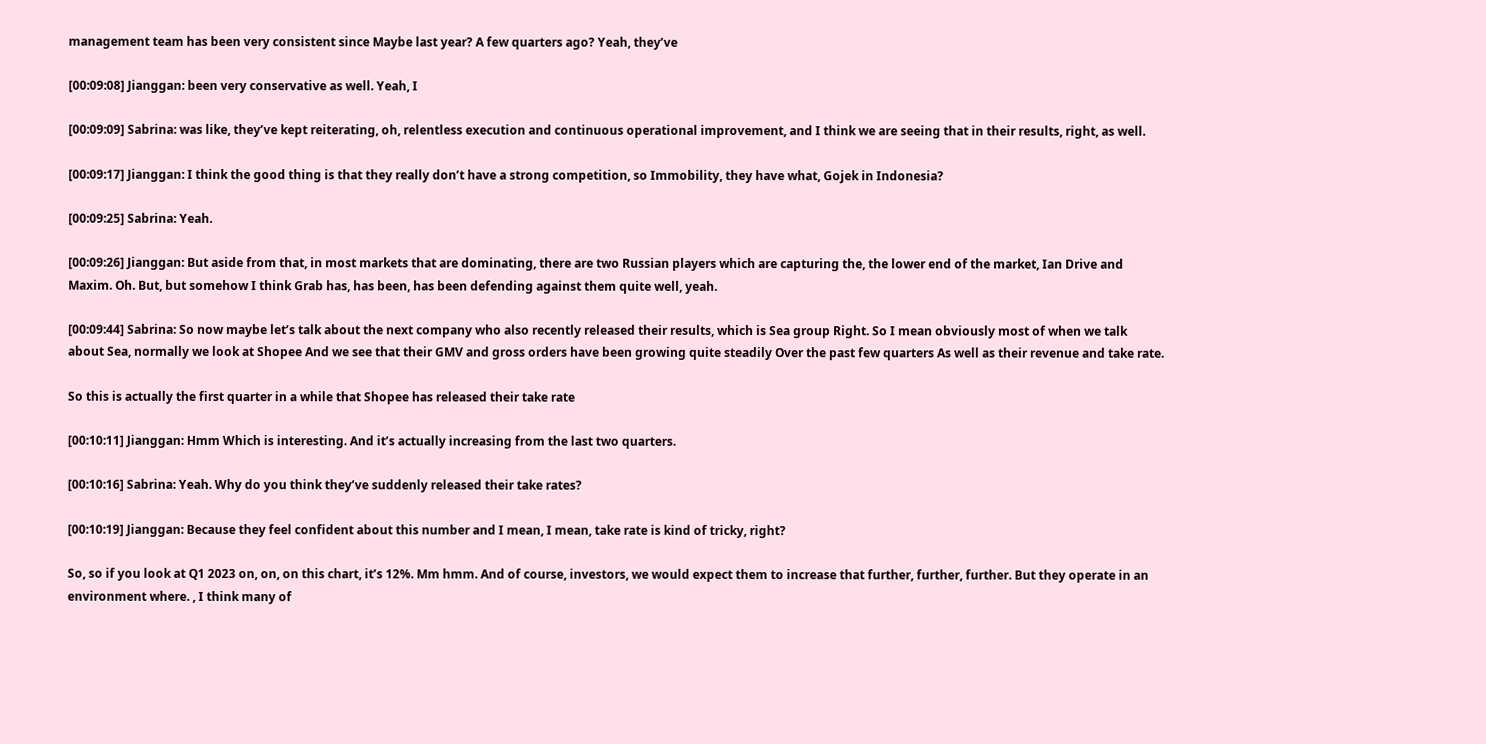management team has been very consistent since Maybe last year? A few quarters ago? Yeah, they’ve

[00:09:08] Jianggan: been very conservative as well. Yeah, I

[00:09:09] Sabrina: was like, they’ve kept reiterating, oh, relentless execution and continuous operational improvement, and I think we are seeing that in their results, right, as well.

[00:09:17] Jianggan: I think the good thing is that they really don’t have a strong competition, so Immobility, they have what, Gojek in Indonesia?

[00:09:25] Sabrina: Yeah.

[00:09:26] Jianggan: But aside from that, in most markets that are dominating, there are two Russian players which are capturing the, the lower end of the market, Ian Drive and Maxim. Oh. But, but somehow I think Grab has, has been, has been defending against them quite well, yeah.

[00:09:44] Sabrina: So now maybe let’s talk about the next company who also recently released their results, which is Sea group Right. So I mean obviously most of when we talk about Sea, normally we look at Shopee And we see that their GMV and gross orders have been growing quite steadily Over the past few quarters As well as their revenue and take rate.

So this is actually the first quarter in a while that Shopee has released their take rate

[00:10:11] Jianggan: Hmm Which is interesting. And it’s actually increasing from the last two quarters.

[00:10:16] Sabrina: Yeah. Why do you think they’ve suddenly released their take rates?

[00:10:19] Jianggan: Because they feel confident about this number and I mean, I mean, take rate is kind of tricky, right?

So, so if you look at Q1 2023 on, on, on this chart, it’s 12%. Mm hmm. And of course, investors, we would expect them to increase that further, further, further. But they operate in an environment where. , I think many of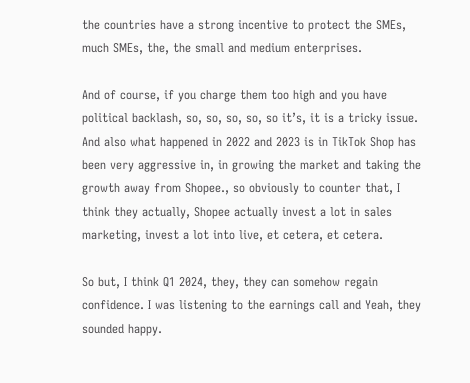the countries have a strong incentive to protect the SMEs, much SMEs, the, the small and medium enterprises.

And of course, if you charge them too high and you have political backlash, so, so, so, so, so it’s, it is a tricky issue. And also what happened in 2022 and 2023 is in TikTok Shop has been very aggressive in, in growing the market and taking the growth away from Shopee., so obviously to counter that, I think they actually, Shopee actually invest a lot in sales marketing, invest a lot into live, et cetera, et cetera.

So but, I think Q1 2024, they, they can somehow regain confidence. I was listening to the earnings call and Yeah, they sounded happy.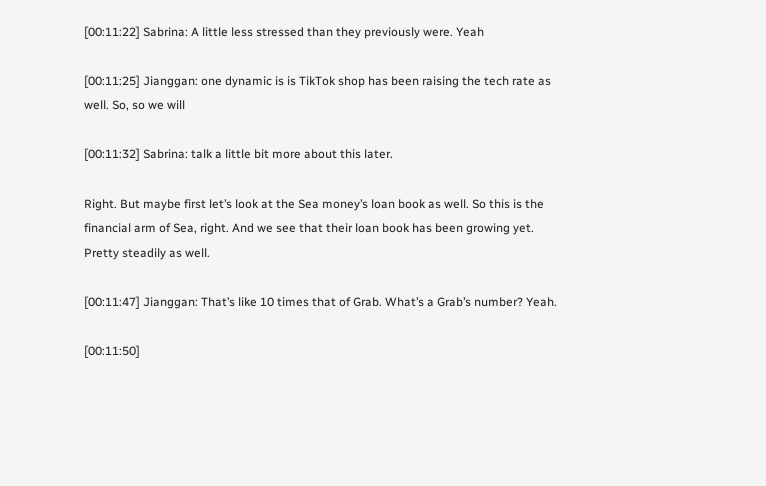[00:11:22] Sabrina: A little less stressed than they previously were. Yeah

[00:11:25] Jianggan: one dynamic is is TikTok shop has been raising the tech rate as well. So, so we will

[00:11:32] Sabrina: talk a little bit more about this later.

Right. But maybe first let’s look at the Sea money’s loan book as well. So this is the financial arm of Sea, right. And we see that their loan book has been growing yet. Pretty steadily as well.

[00:11:47] Jianggan: That’s like 10 times that of Grab. What’s a Grab’s number? Yeah.

[00:11:50]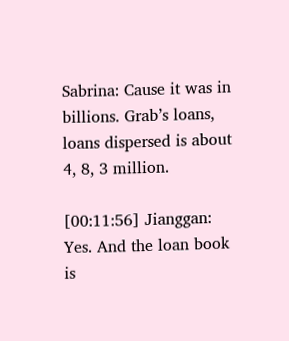Sabrina: Cause it was in billions. Grab’s loans, loans dispersed is about 4, 8, 3 million.

[00:11:56] Jianggan: Yes. And the loan book is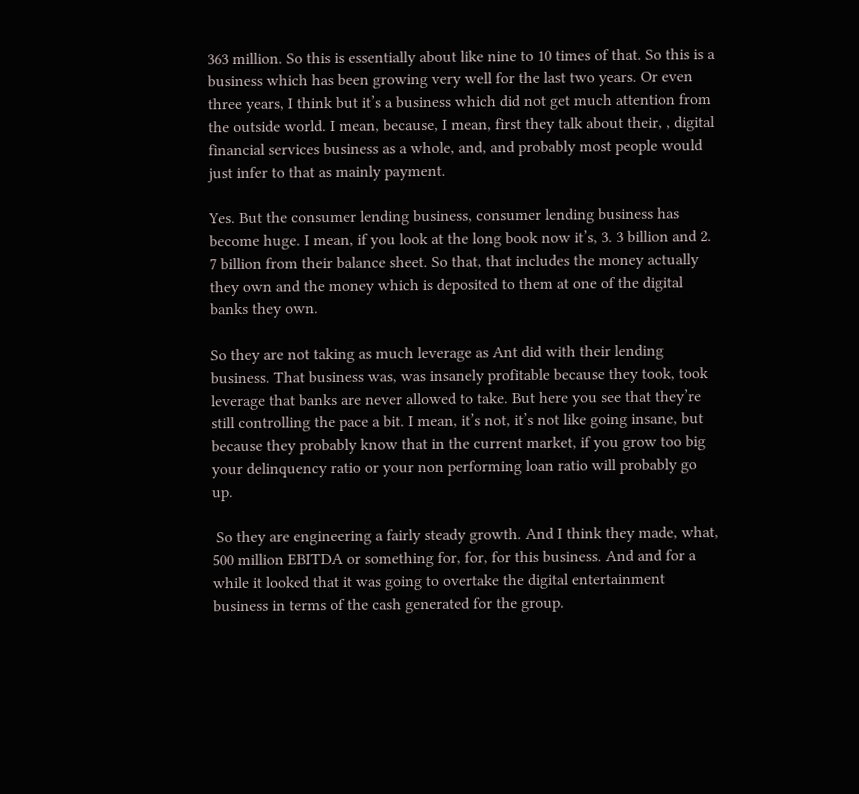363 million. So this is essentially about like nine to 10 times of that. So this is a business which has been growing very well for the last two years. Or even three years, I think but it’s a business which did not get much attention from the outside world. I mean, because, I mean, first they talk about their, , digital financial services business as a whole, and, and probably most people would just infer to that as mainly payment.

Yes. But the consumer lending business, consumer lending business has become huge. I mean, if you look at the long book now it’s, 3. 3 billion and 2. 7 billion from their balance sheet. So that, that includes the money actually they own and the money which is deposited to them at one of the digital banks they own.

So they are not taking as much leverage as Ant did with their lending business. That business was, was insanely profitable because they took, took leverage that banks are never allowed to take. But here you see that they’re still controlling the pace a bit. I mean, it’s not, it’s not like going insane, but because they probably know that in the current market, if you grow too big your delinquency ratio or your non performing loan ratio will probably go up.

 So they are engineering a fairly steady growth. And I think they made, what, 500 million EBITDA or something for, for, for this business. And and for a while it looked that it was going to overtake the digital entertainment business in terms of the cash generated for the group.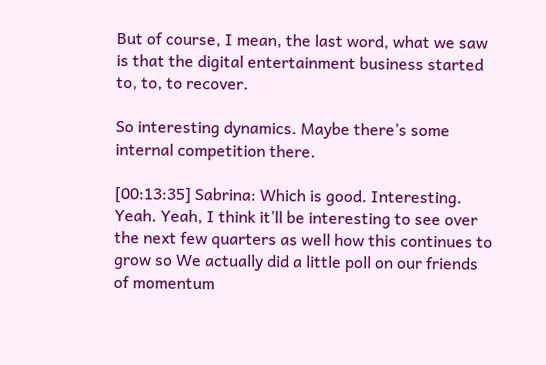But of course, I mean, the last word, what we saw is that the digital entertainment business started to, to, to recover.

So interesting dynamics. Maybe there’s some internal competition there.

[00:13:35] Sabrina: Which is good. Interesting. Yeah. Yeah, I think it’ll be interesting to see over the next few quarters as well how this continues to grow so We actually did a little poll on our friends of momentum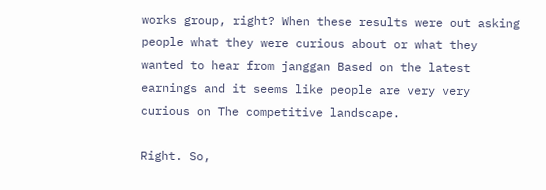works group, right? When these results were out asking people what they were curious about or what they wanted to hear from janggan Based on the latest earnings and it seems like people are very very curious on The competitive landscape.

Right. So,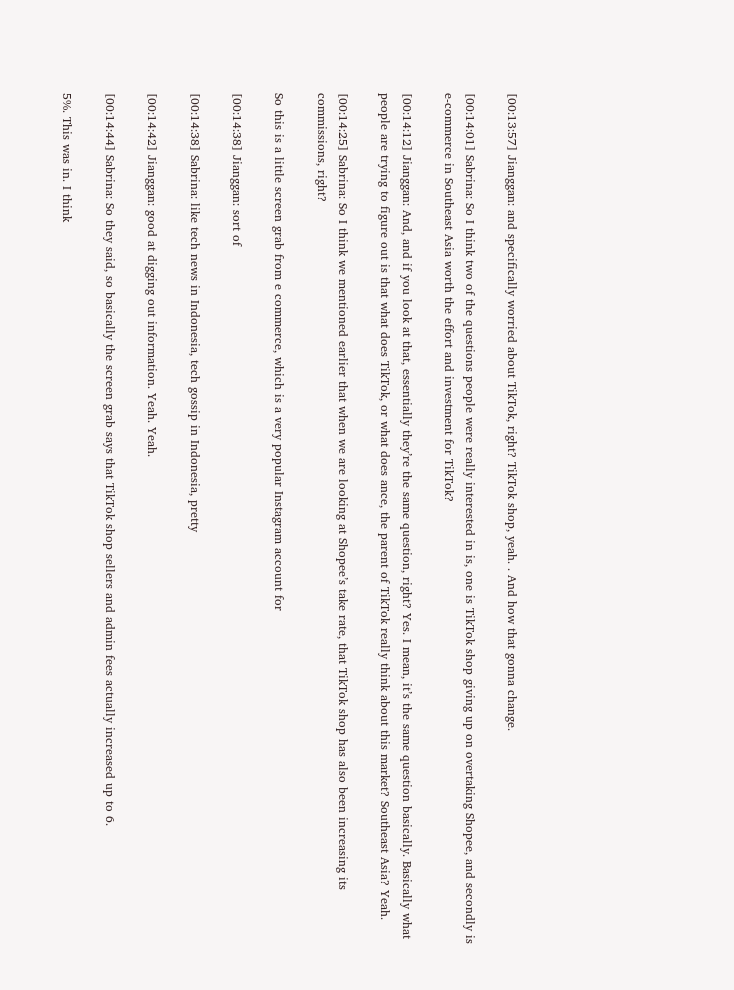[00:13:57] Jianggan: and specifically worried about TikTok, right? TikTok shop, yeah. . And how that gonna change.

[00:14:01] Sabrina: So I think two of the questions people were really interested in is, one is TikTok shop giving up on overtaking Shopee, and secondly is e-commerce in Southeast Asia worth the effort and investment for TikTok?

[00:14:12] Jianggan: And, and if you look at that, essentially they’re the same question, right? Yes. I mean, it’s the same question basically. Basically what people are trying to figure out is that what does TikTok, or what does ance, the parent of TikTok really think about this market? Southeast Asia? Yeah.

[00:14:25] Sabrina: So I think we mentioned earlier that when we are looking at Shopee’s take rate, that TikTok shop has also been increasing its commissions, right?

So this is a little screen grab from e commerce, which is a very popular Instagram account for

[00:14:38] Jianggan: sort of

[00:14:38] Sabrina: like tech news in Indonesia, tech gossip in Indonesia, pretty

[00:14:42] Jianggan: good at digging out information. Yeah. Yeah.

[00:14:44] Sabrina: So they said, so basically the screen grab says that TikTok shop sellers and admin fees actually increased up to 6.

5%. This was in. I think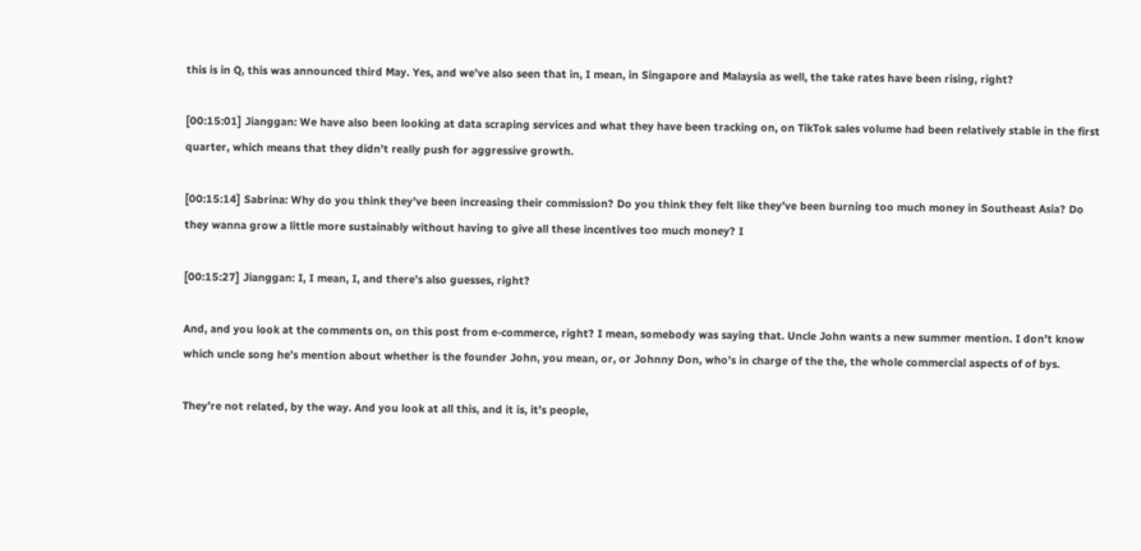this is in Q, this was announced third May. Yes, and we’ve also seen that in, I mean, in Singapore and Malaysia as well, the take rates have been rising, right?

[00:15:01] Jianggan: We have also been looking at data scraping services and what they have been tracking on, on TikTok sales volume had been relatively stable in the first quarter, which means that they didn’t really push for aggressive growth.

[00:15:14] Sabrina: Why do you think they’ve been increasing their commission? Do you think they felt like they’ve been burning too much money in Southeast Asia? Do they wanna grow a little more sustainably without having to give all these incentives too much money? I

[00:15:27] Jianggan: I, I mean, I, and there’s also guesses, right?

And, and you look at the comments on, on this post from e-commerce, right? I mean, somebody was saying that. Uncle John wants a new summer mention. I don’t know which uncle song he’s mention about whether is the founder John, you mean, or, or Johnny Don, who’s in charge of the the, the whole commercial aspects of of bys.

They’re not related, by the way. And you look at all this, and it is, it’s people,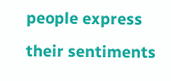people express their sentiments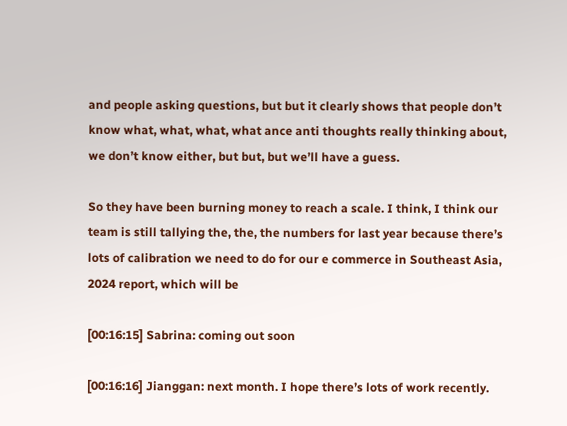and people asking questions, but but it clearly shows that people don’t know what, what, what, what ance anti thoughts really thinking about, we don’t know either, but but, but we’ll have a guess.

So they have been burning money to reach a scale. I think, I think our team is still tallying the, the, the numbers for last year because there’s lots of calibration we need to do for our e commerce in Southeast Asia, 2024 report, which will be

[00:16:15] Sabrina: coming out soon

[00:16:16] Jianggan: next month. I hope there’s lots of work recently.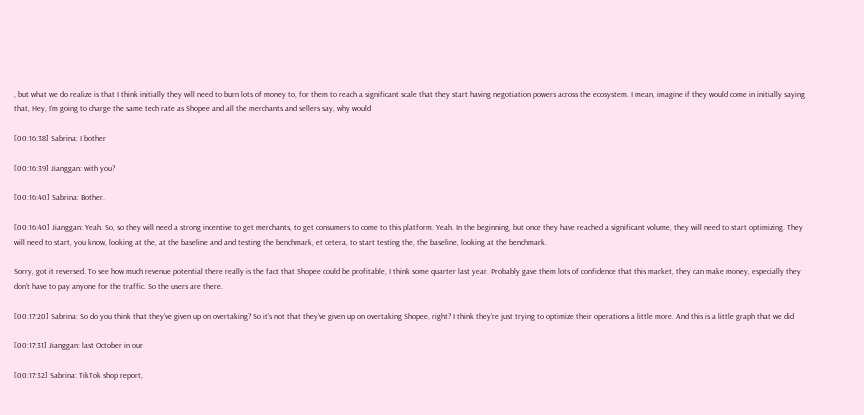, but what we do realize is that I think initially they will need to burn lots of money to, for them to reach a significant scale that they start having negotiation powers across the ecosystem. I mean, imagine if they would come in initially saying that, Hey, I’m going to charge the same tech rate as Shopee and all the merchants and sellers say, why would

[00:16:38] Sabrina: I bother

[00:16:39] Jianggan: with you?

[00:16:40] Sabrina: Bother.

[00:16:40] Jianggan: Yeah. So, so they will need a strong incentive to get merchants, to get consumers to come to this platform. Yeah. In the beginning, but once they have reached a significant volume, they will need to start optimizing. They will need to start, you know, looking at the, at the baseline and and testing the benchmark, et cetera, to start testing the, the baseline, looking at the benchmark.

Sorry, got it reversed. To see how much revenue potential there really is the fact that Shopee could be profitable, I think some quarter last year. Probably gave them lots of confidence that this market, they can make money, especially they don’t have to pay anyone for the traffic. So the users are there.

[00:17:20] Sabrina: So do you think that they’ve given up on overtaking? So it’s not that they’ve given up on overtaking Shopee, right? I think they’re just trying to optimize their operations a little more. And this is a little graph that we did

[00:17:31] Jianggan: last October in our

[00:17:32] Sabrina: TikTok shop report,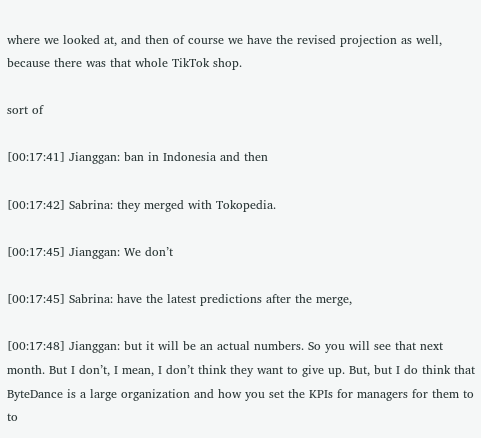where we looked at, and then of course we have the revised projection as well, because there was that whole TikTok shop.

sort of

[00:17:41] Jianggan: ban in Indonesia and then

[00:17:42] Sabrina: they merged with Tokopedia.

[00:17:45] Jianggan: We don’t

[00:17:45] Sabrina: have the latest predictions after the merge,

[00:17:48] Jianggan: but it will be an actual numbers. So you will see that next month. But I don’t, I mean, I don’t think they want to give up. But, but I do think that ByteDance is a large organization and how you set the KPIs for managers for them to to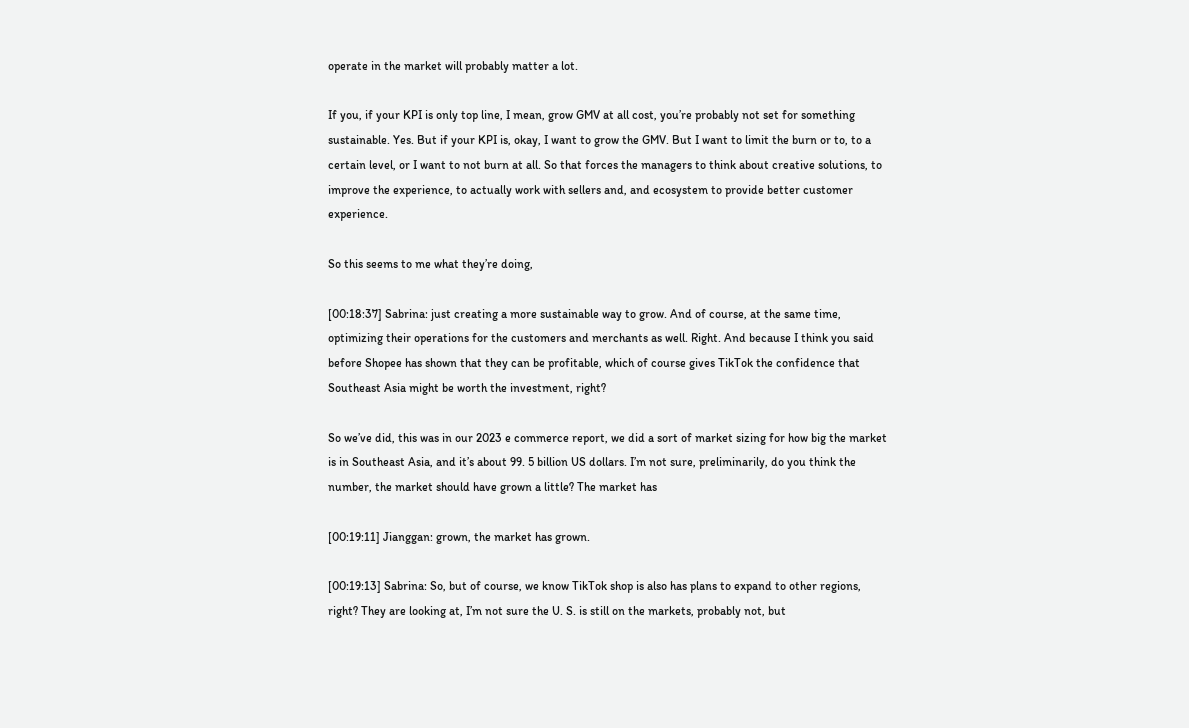operate in the market will probably matter a lot.

If you, if your KPI is only top line, I mean, grow GMV at all cost, you’re probably not set for something sustainable. Yes. But if your KPI is, okay, I want to grow the GMV. But I want to limit the burn or to, to a certain level, or I want to not burn at all. So that forces the managers to think about creative solutions, to improve the experience, to actually work with sellers and, and ecosystem to provide better customer experience.

So this seems to me what they’re doing,

[00:18:37] Sabrina: just creating a more sustainable way to grow. And of course, at the same time, optimizing their operations for the customers and merchants as well. Right. And because I think you said before Shopee has shown that they can be profitable, which of course gives TikTok the confidence that Southeast Asia might be worth the investment, right?

So we’ve did, this was in our 2023 e commerce report, we did a sort of market sizing for how big the market is in Southeast Asia, and it’s about 99. 5 billion US dollars. I’m not sure, preliminarily, do you think the number, the market should have grown a little? The market has

[00:19:11] Jianggan: grown, the market has grown.

[00:19:13] Sabrina: So, but of course, we know TikTok shop is also has plans to expand to other regions, right? They are looking at, I’m not sure the U. S. is still on the markets, probably not, but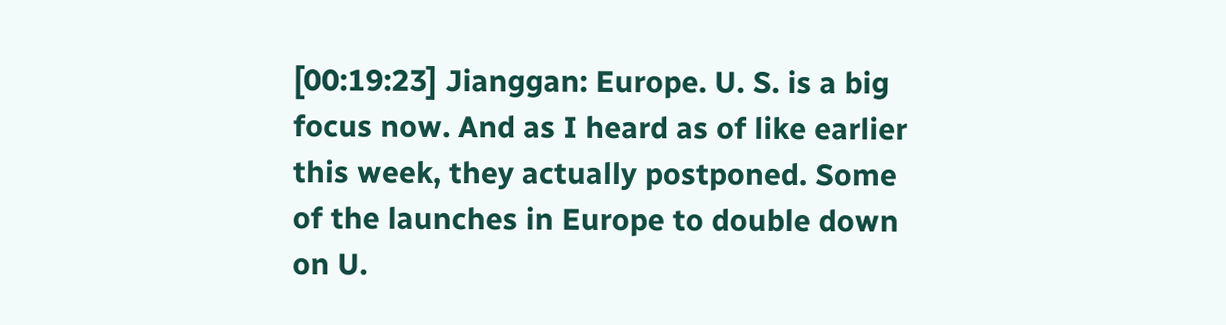[00:19:23] Jianggan: Europe. U. S. is a big focus now. And as I heard as of like earlier this week, they actually postponed. Some of the launches in Europe to double down on U.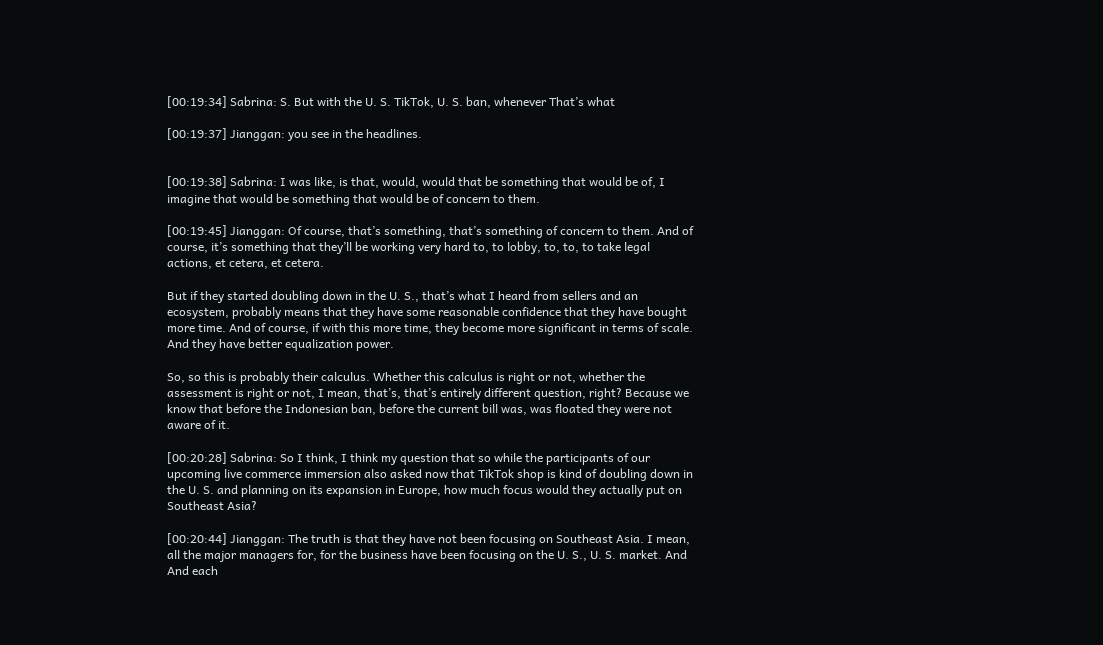[00:19:34] Sabrina: S. But with the U. S. TikTok, U. S. ban, whenever That’s what

[00:19:37] Jianggan: you see in the headlines.


[00:19:38] Sabrina: I was like, is that, would, would that be something that would be of, I imagine that would be something that would be of concern to them.

[00:19:45] Jianggan: Of course, that’s something, that’s something of concern to them. And of course, it’s something that they’ll be working very hard to, to lobby, to, to, to take legal actions, et cetera, et cetera.

But if they started doubling down in the U. S., that’s what I heard from sellers and an ecosystem, probably means that they have some reasonable confidence that they have bought more time. And of course, if with this more time, they become more significant in terms of scale. And they have better equalization power.

So, so this is probably their calculus. Whether this calculus is right or not, whether the assessment is right or not, I mean, that’s, that’s entirely different question, right? Because we know that before the Indonesian ban, before the current bill was, was floated they were not aware of it.

[00:20:28] Sabrina: So I think, I think my question that so while the participants of our upcoming live commerce immersion also asked now that TikTok shop is kind of doubling down in the U. S. and planning on its expansion in Europe, how much focus would they actually put on Southeast Asia?

[00:20:44] Jianggan: The truth is that they have not been focusing on Southeast Asia. I mean, all the major managers for, for the business have been focusing on the U. S., U. S. market. And And each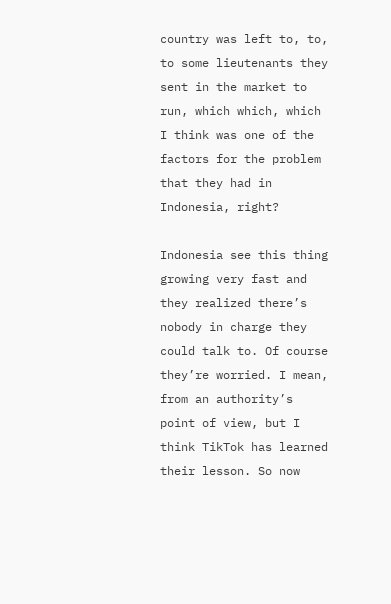country was left to, to, to some lieutenants they sent in the market to run, which which, which I think was one of the factors for the problem that they had in Indonesia, right?

Indonesia see this thing growing very fast and they realized there’s nobody in charge they could talk to. Of course they’re worried. I mean, from an authority’s point of view, but I think TikTok has learned their lesson. So now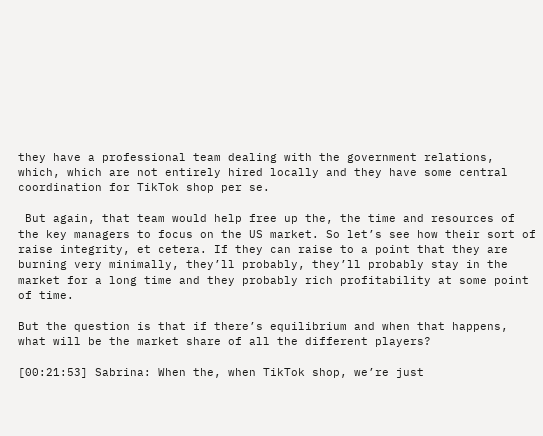they have a professional team dealing with the government relations, which, which are not entirely hired locally and they have some central coordination for TikTok shop per se.

 But again, that team would help free up the, the time and resources of the key managers to focus on the US market. So let’s see how their sort of raise integrity, et cetera. If they can raise to a point that they are burning very minimally, they’ll probably, they’ll probably stay in the market for a long time and they probably rich profitability at some point of time.

But the question is that if there’s equilibrium and when that happens, what will be the market share of all the different players?

[00:21:53] Sabrina: When the, when TikTok shop, we’re just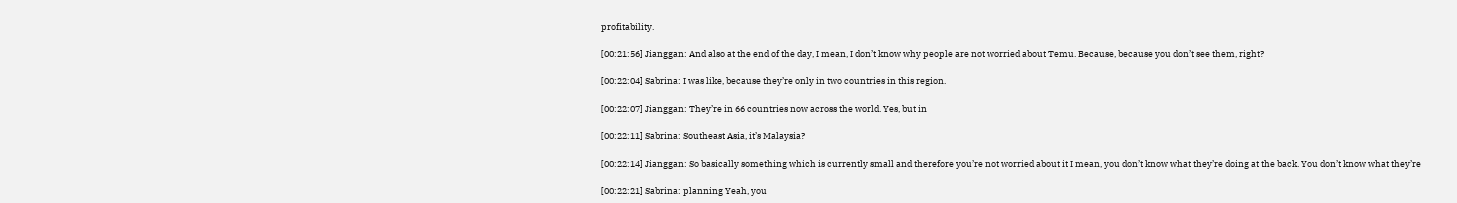profitability.

[00:21:56] Jianggan: And also at the end of the day, I mean, I don’t know why people are not worried about Temu. Because, because you don’t see them, right?

[00:22:04] Sabrina: I was like, because they’re only in two countries in this region.

[00:22:07] Jianggan: They’re in 66 countries now across the world. Yes, but in

[00:22:11] Sabrina: Southeast Asia, it’s Malaysia?

[00:22:14] Jianggan: So basically something which is currently small and therefore you’re not worried about it I mean, you don’t know what they’re doing at the back. You don’t know what they’re

[00:22:21] Sabrina: planning Yeah, you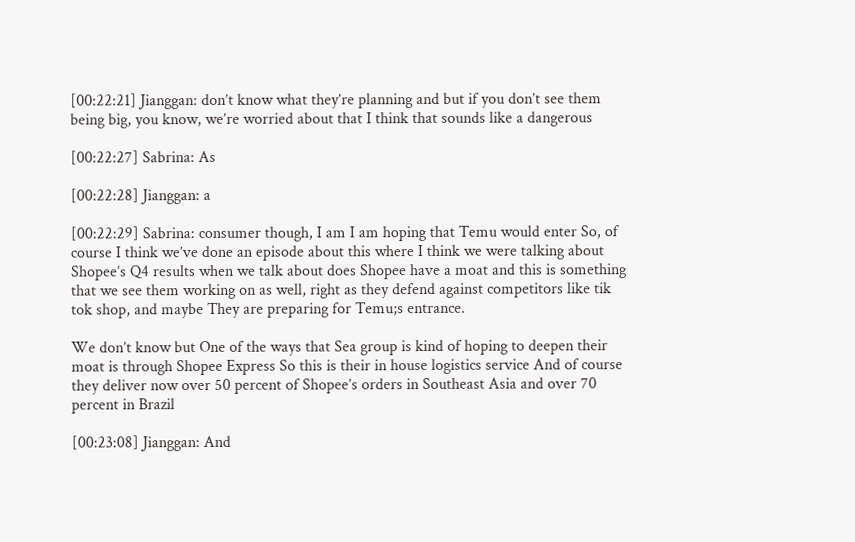[00:22:21] Jianggan: don’t know what they’re planning and but if you don’t see them being big, you know, we’re worried about that I think that sounds like a dangerous

[00:22:27] Sabrina: As

[00:22:28] Jianggan: a

[00:22:29] Sabrina: consumer though, I am I am hoping that Temu would enter So, of course I think we’ve done an episode about this where I think we were talking about Shopee’s Q4 results when we talk about does Shopee have a moat and this is something that we see them working on as well, right as they defend against competitors like tik tok shop, and maybe They are preparing for Temu;s entrance.

We don’t know but One of the ways that Sea group is kind of hoping to deepen their moat is through Shopee Express So this is their in house logistics service And of course they deliver now over 50 percent of Shopee’s orders in Southeast Asia and over 70 percent in Brazil

[00:23:08] Jianggan: And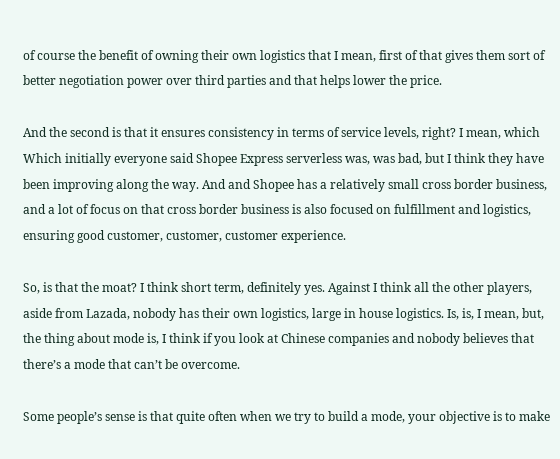of course the benefit of owning their own logistics that I mean, first of that gives them sort of better negotiation power over third parties and that helps lower the price.

And the second is that it ensures consistency in terms of service levels, right? I mean, which Which initially everyone said Shopee Express serverless was, was bad, but I think they have been improving along the way. And and Shopee has a relatively small cross border business, and a lot of focus on that cross border business is also focused on fulfillment and logistics, ensuring good customer, customer, customer experience.

So, is that the moat? I think short term, definitely yes. Against I think all the other players, aside from Lazada, nobody has their own logistics, large in house logistics. Is, is, I mean, but, the thing about mode is, I think if you look at Chinese companies and nobody believes that there’s a mode that can’t be overcome.

Some people’s sense is that quite often when we try to build a mode, your objective is to make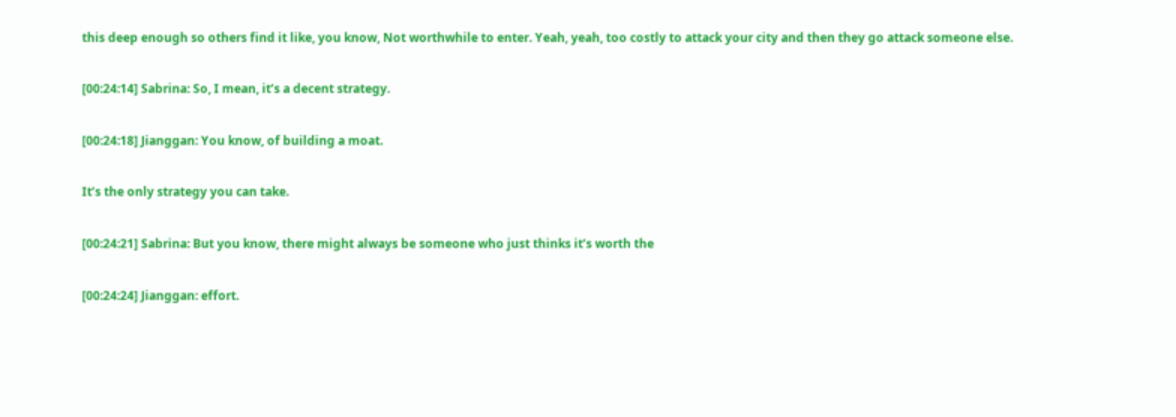this deep enough so others find it like, you know, Not worthwhile to enter. Yeah, yeah, too costly to attack your city and then they go attack someone else.

[00:24:14] Sabrina: So, I mean, it’s a decent strategy.

[00:24:18] Jianggan: You know, of building a moat.

It’s the only strategy you can take.

[00:24:21] Sabrina: But you know, there might always be someone who just thinks it’s worth the

[00:24:24] Jianggan: effort.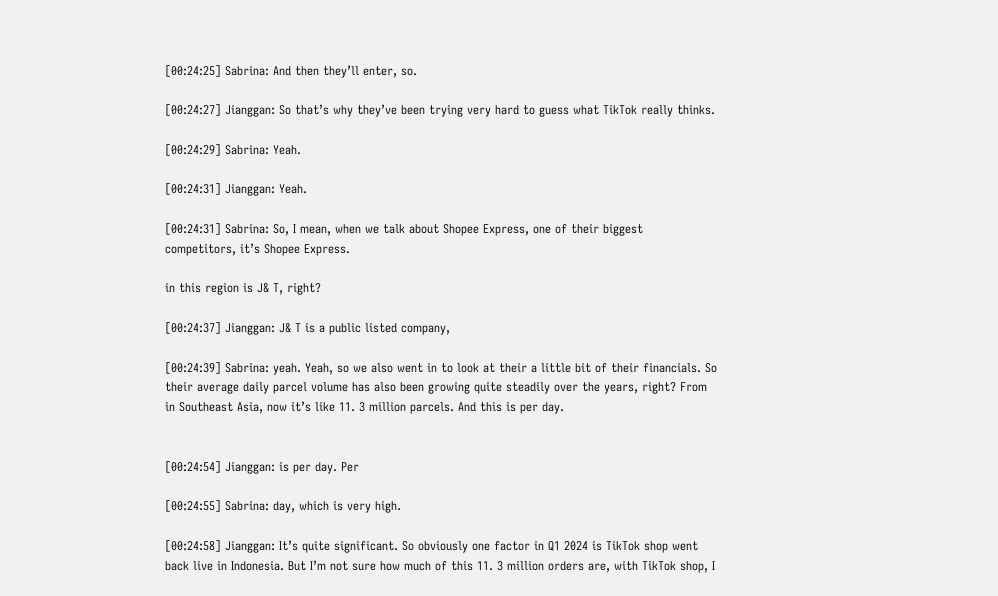[00:24:25] Sabrina: And then they’ll enter, so.

[00:24:27] Jianggan: So that’s why they’ve been trying very hard to guess what TikTok really thinks.

[00:24:29] Sabrina: Yeah.

[00:24:31] Jianggan: Yeah.

[00:24:31] Sabrina: So, I mean, when we talk about Shopee Express, one of their biggest competitors, it’s Shopee Express.

in this region is J& T, right?

[00:24:37] Jianggan: J& T is a public listed company,

[00:24:39] Sabrina: yeah. Yeah, so we also went in to look at their a little bit of their financials. So their average daily parcel volume has also been growing quite steadily over the years, right? From in Southeast Asia, now it’s like 11. 3 million parcels. And this is per day.


[00:24:54] Jianggan: is per day. Per

[00:24:55] Sabrina: day, which is very high.

[00:24:58] Jianggan: It’s quite significant. So obviously one factor in Q1 2024 is TikTok shop went back live in Indonesia. But I’m not sure how much of this 11. 3 million orders are, with TikTok shop, I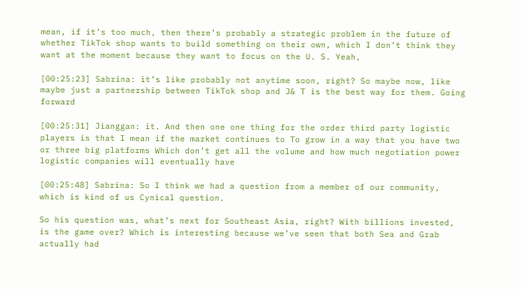mean, if it’s too much, then there’s probably a strategic problem in the future of whether TikTok shop wants to build something on their own, which I don’t think they want at the moment because they want to focus on the U. S. Yeah,

[00:25:23] Sabrina: it’s like probably not anytime soon, right? So maybe now, like maybe just a partnership between TikTok shop and J& T is the best way for them. Going forward

[00:25:31] Jianggan: it. And then one one thing for the order third party logistic players is that I mean if the market continues to To grow in a way that you have two or three big platforms Which don’t get all the volume and how much negotiation power logistic companies will eventually have

[00:25:48] Sabrina: So I think we had a question from a member of our community, which is kind of us Cynical question.

So his question was, what’s next for Southeast Asia, right? With billions invested, is the game over? Which is interesting because we’ve seen that both Sea and Grab actually had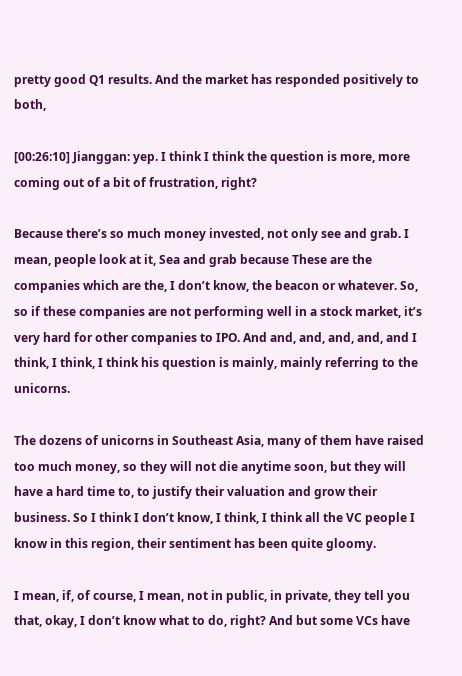pretty good Q1 results. And the market has responded positively to both,

[00:26:10] Jianggan: yep. I think I think the question is more, more coming out of a bit of frustration, right?

Because there’s so much money invested, not only see and grab. I mean, people look at it, Sea and grab because These are the companies which are the, I don’t know, the beacon or whatever. So, so if these companies are not performing well in a stock market, it’s very hard for other companies to IPO. And and, and, and, and, and I think, I think, I think his question is mainly, mainly referring to the unicorns.

The dozens of unicorns in Southeast Asia, many of them have raised too much money, so they will not die anytime soon, but they will have a hard time to, to justify their valuation and grow their business. So I think I don’t know, I think, I think all the VC people I know in this region, their sentiment has been quite gloomy.

I mean, if, of course, I mean, not in public, in private, they tell you that, okay, I don’t know what to do, right? And but some VCs have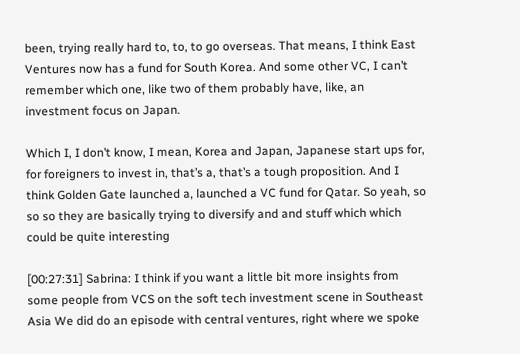been, trying really hard to, to, to go overseas. That means, I think East Ventures now has a fund for South Korea. And some other VC, I can’t remember which one, like two of them probably have, like, an investment focus on Japan.

Which I, I don’t know, I mean, Korea and Japan, Japanese start ups for, for foreigners to invest in, that’s a, that’s a tough proposition. And I think Golden Gate launched a, launched a VC fund for Qatar. So yeah, so so so they are basically trying to diversify and and stuff which which could be quite interesting

[00:27:31] Sabrina: I think if you want a little bit more insights from some people from VCS on the soft tech investment scene in Southeast Asia We did do an episode with central ventures, right where we spoke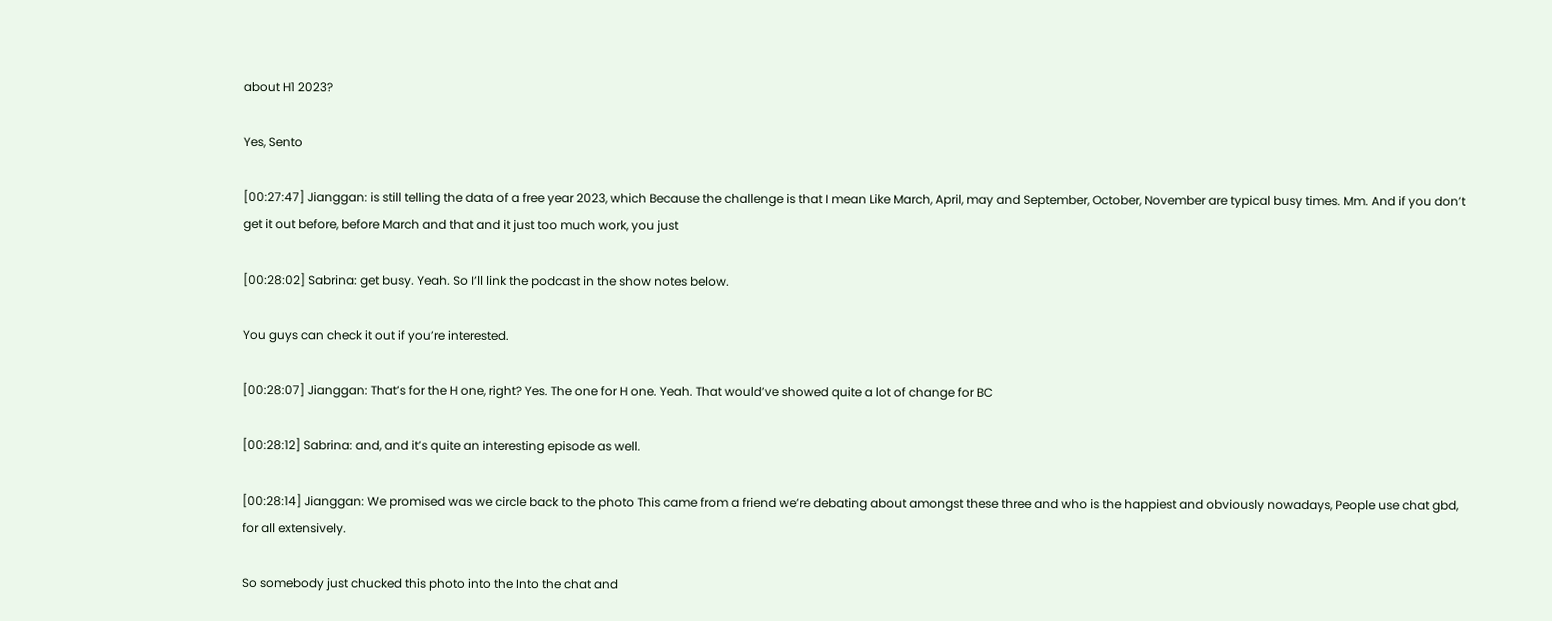about H1 2023?

Yes, Sento

[00:27:47] Jianggan: is still telling the data of a free year 2023, which Because the challenge is that I mean Like March, April, may and September, October, November are typical busy times. Mm. And if you don’t get it out before, before March and that and it just too much work, you just

[00:28:02] Sabrina: get busy. Yeah. So I’ll link the podcast in the show notes below.

You guys can check it out if you’re interested.

[00:28:07] Jianggan: That’s for the H one, right? Yes. The one for H one. Yeah. That would’ve showed quite a lot of change for BC

[00:28:12] Sabrina: and, and it’s quite an interesting episode as well.

[00:28:14] Jianggan: We promised was we circle back to the photo This came from a friend we’re debating about amongst these three and who is the happiest and obviously nowadays, People use chat gbd, for all extensively.

So somebody just chucked this photo into the Into the chat and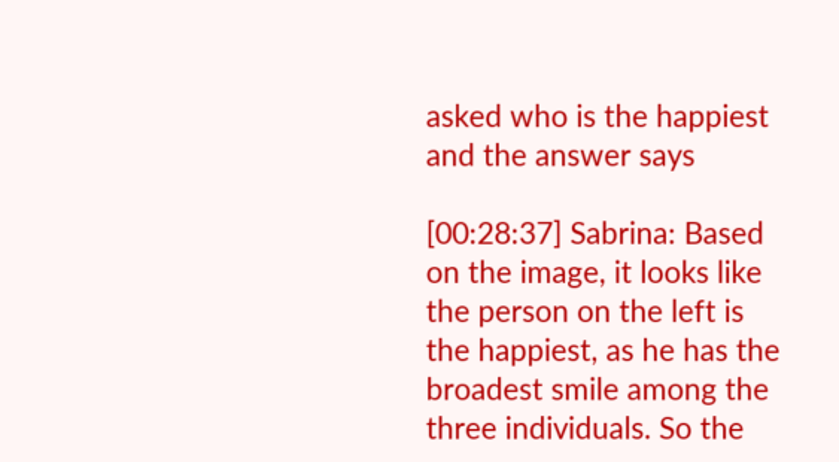asked who is the happiest and the answer says

[00:28:37] Sabrina: Based on the image, it looks like the person on the left is the happiest, as he has the broadest smile among the three individuals. So the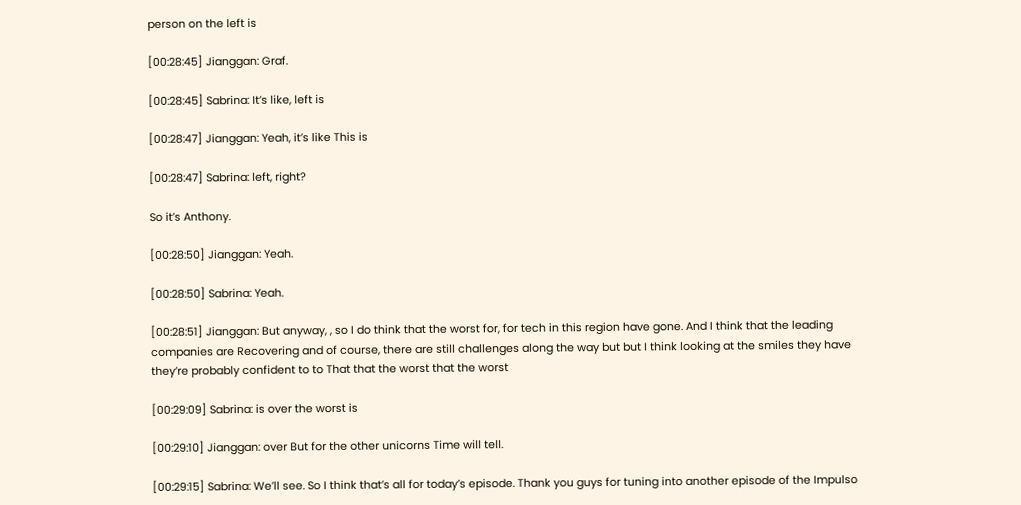person on the left is

[00:28:45] Jianggan: Graf.

[00:28:45] Sabrina: It’s like, left is

[00:28:47] Jianggan: Yeah, it’s like This is

[00:28:47] Sabrina: left, right?

So it’s Anthony.

[00:28:50] Jianggan: Yeah.

[00:28:50] Sabrina: Yeah.

[00:28:51] Jianggan: But anyway, , so I do think that the worst for, for tech in this region have gone. And I think that the leading companies are Recovering and of course, there are still challenges along the way but but I think looking at the smiles they have they’re probably confident to to That that the worst that the worst

[00:29:09] Sabrina: is over the worst is

[00:29:10] Jianggan: over But for the other unicorns Time will tell.

[00:29:15] Sabrina: We’ll see. So I think that’s all for today’s episode. Thank you guys for tuning into another episode of the Impulso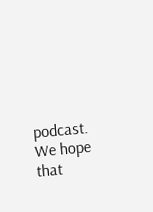podcast. We hope that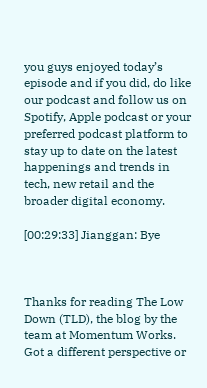you guys enjoyed today’s episode and if you did, do like our podcast and follow us on Spotify, Apple podcast or your preferred podcast platform to stay up to date on the latest happenings and trends in tech, new retail and the broader digital economy.

[00:29:33] Jianggan: Bye



Thanks for reading The Low Down (TLD), the blog by the team at Momentum Works. Got a different perspective or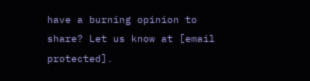have a burning opinion to share? Let us know at [email protected].